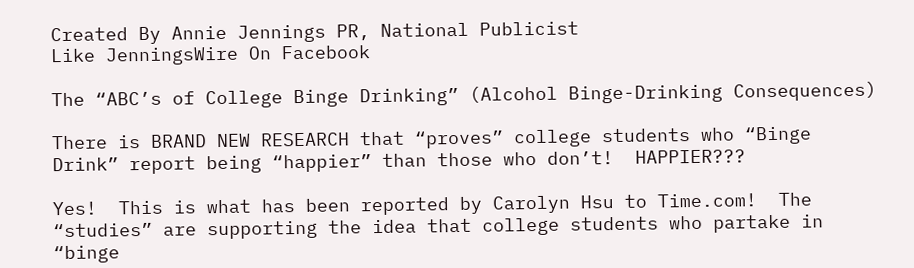Created By Annie Jennings PR, National Publicist
Like JenningsWire On Facebook

The “ABC’s of College Binge Drinking” (Alcohol Binge-Drinking Consequences)

There is BRAND NEW RESEARCH that “proves” college students who “Binge Drink” report being “happier” than those who don’t!  HAPPIER???

Yes!  This is what has been reported by Carolyn Hsu to Time.com!  The “studies” are supporting the idea that college students who partake in “binge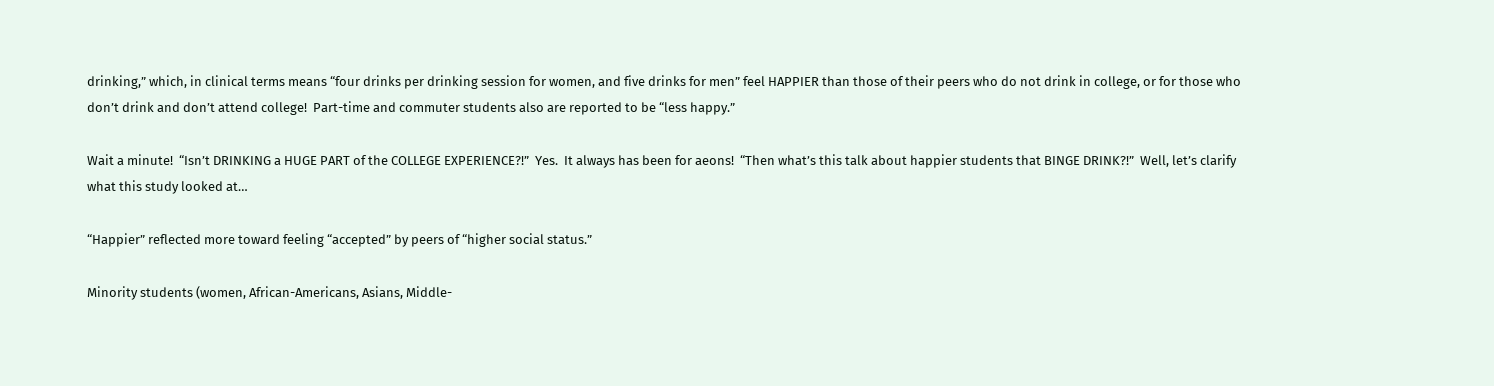drinking,” which, in clinical terms means “four drinks per drinking session for women, and five drinks for men” feel HAPPIER than those of their peers who do not drink in college, or for those who don’t drink and don’t attend college!  Part-time and commuter students also are reported to be “less happy.”

Wait a minute!  “Isn’t DRINKING a HUGE PART of the COLLEGE EXPERIENCE?!”  Yes.  It always has been for aeons!  “Then what’s this talk about happier students that BINGE DRINK?!”  Well, let’s clarify what this study looked at…

“Happier” reflected more toward feeling “accepted” by peers of “higher social status.”

Minority students (women, African-Americans, Asians, Middle-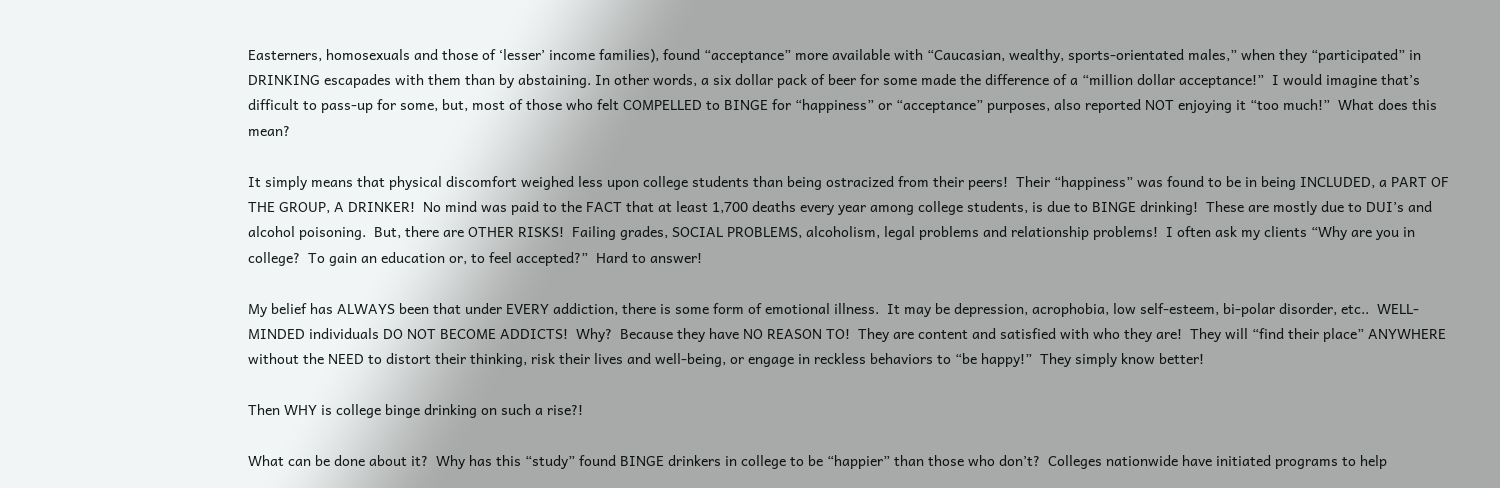Easterners, homosexuals and those of ‘lesser’ income families), found “acceptance” more available with “Caucasian, wealthy, sports-orientated males,” when they “participated” in DRINKING escapades with them than by abstaining. In other words, a six dollar pack of beer for some made the difference of a “million dollar acceptance!”  I would imagine that’s difficult to pass-up for some, but, most of those who felt COMPELLED to BINGE for “happiness” or “acceptance” purposes, also reported NOT enjoying it “too much!”  What does this mean?

It simply means that physical discomfort weighed less upon college students than being ostracized from their peers!  Their “happiness” was found to be in being INCLUDED, a PART OF THE GROUP, A DRINKER!  No mind was paid to the FACT that at least 1,700 deaths every year among college students, is due to BINGE drinking!  These are mostly due to DUI’s and alcohol poisoning.  But, there are OTHER RISKS!  Failing grades, SOCIAL PROBLEMS, alcoholism, legal problems and relationship problems!  I often ask my clients “Why are you in college?  To gain an education or, to feel accepted?”  Hard to answer!

My belief has ALWAYS been that under EVERY addiction, there is some form of emotional illness.  It may be depression, acrophobia, low self-esteem, bi-polar disorder, etc..  WELL-MINDED individuals DO NOT BECOME ADDICTS!  Why?  Because they have NO REASON TO!  They are content and satisfied with who they are!  They will “find their place” ANYWHERE without the NEED to distort their thinking, risk their lives and well-being, or engage in reckless behaviors to “be happy!”  They simply know better!

Then WHY is college binge drinking on such a rise?!

What can be done about it?  Why has this “study” found BINGE drinkers in college to be “happier” than those who don’t?  Colleges nationwide have initiated programs to help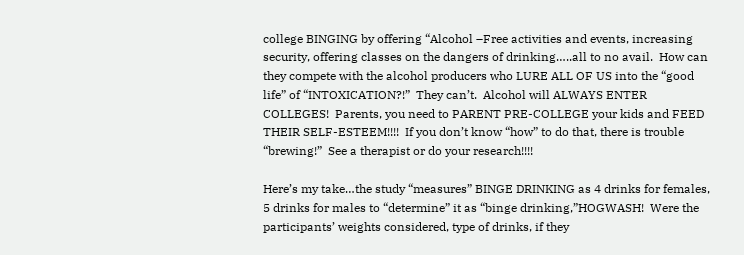college BINGING by offering “Alcohol –Free activities and events, increasing security, offering classes on the dangers of drinking…..all to no avail.  How can they compete with the alcohol producers who LURE ALL OF US into the “good life” of “INTOXICATION?!”  They can’t.  Alcohol will ALWAYS ENTER COLLEGES!  Parents, you need to PARENT PRE-COLLEGE your kids and FEED THEIR SELF-ESTEEM!!!!  If you don’t know “how” to do that, there is trouble “brewing!”  See a therapist or do your research!!!!

Here’s my take…the study “measures” BINGE DRINKING as 4 drinks for females, 5 drinks for males to “determine” it as “binge drinking,”HOGWASH!  Were the participants’ weights considered, type of drinks, if they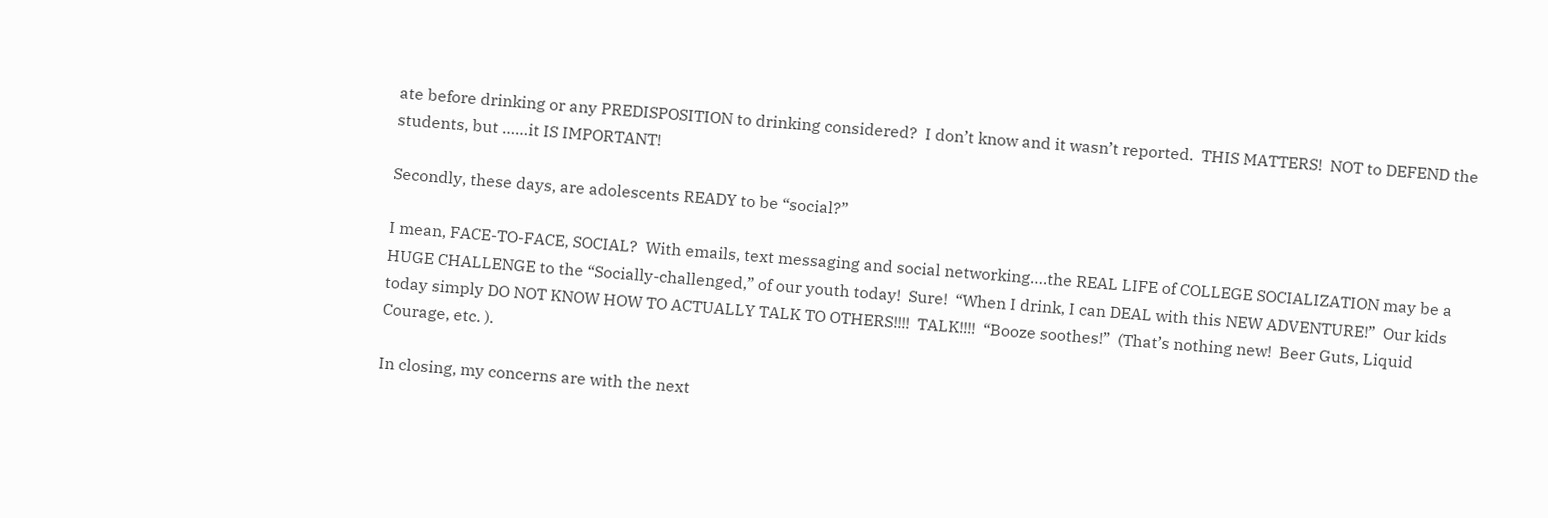ate before drinking or any PREDISPOSITION to drinking considered?  I don’t know and it wasn’t reported.  THIS MATTERS!  NOT to DEFEND the students, but ……it IS IMPORTANT!

Secondly, these days, are adolescents READY to be “social?”

I mean, FACE-TO-FACE, SOCIAL?  With emails, text messaging and social networking….the REAL LIFE of COLLEGE SOCIALIZATION may be a HUGE CHALLENGE to the “Socially-challenged,” of our youth today!  Sure!  “When I drink, I can DEAL with this NEW ADVENTURE!”  Our kids today simply DO NOT KNOW HOW TO ACTUALLY TALK TO OTHERS!!!!  TALK!!!!  “Booze soothes!”  (That’s nothing new!  Beer Guts, Liquid Courage, etc. ).

In closing, my concerns are with the next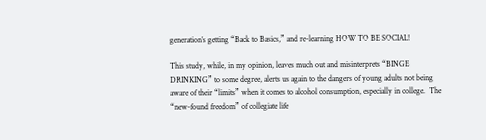generation’s getting “Back to Basics,” and re-learning HOW TO BE SOCIAL!

This study, while, in my opinion, leaves much out and misinterprets “BINGE DRINKING” to some degree, alerts us again to the dangers of young adults not being aware of their “limits” when it comes to alcohol consumption, especially in college.  The “new-found freedom” of collegiate life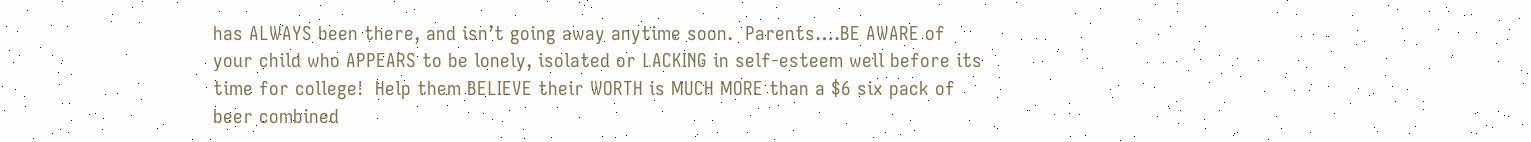has ALWAYS been there, and isn’t going away anytime soon.  Parents….BE AWARE of your child who APPEARS to be lonely, isolated or LACKING in self-esteem well before its time for college!  Help them BELIEVE their WORTH is MUCH MORE than a $6 six pack of beer combined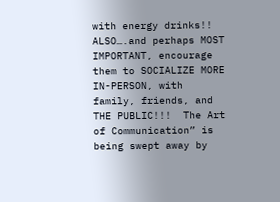with energy drinks!!  ALSO….and perhaps MOST IMPORTANT, encourage them to SOCIALIZE MORE IN-PERSON, with family, friends, and THE PUBLIC!!!  The Art of Communication” is being swept away by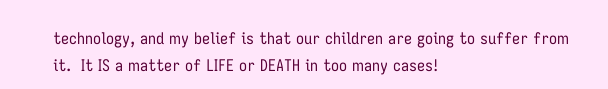technology, and my belief is that our children are going to suffer from it.  It IS a matter of LIFE or DEATH in too many cases!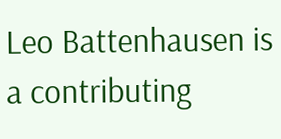Leo Battenhausen is a contributing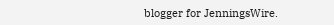blogger for JenningsWire.